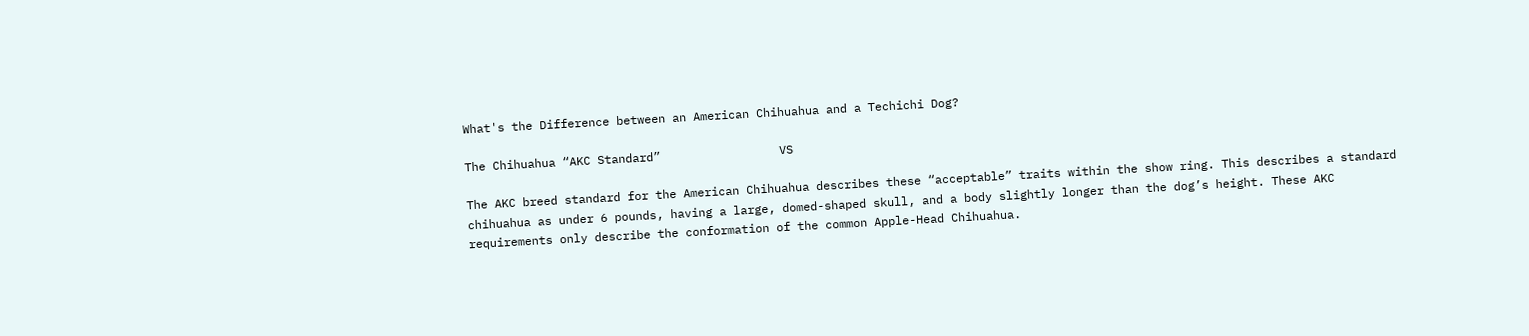What's the Difference between an American Chihuahua and a Techichi Dog?

The Chihuahua “AKC Standard”                 VS

The AKC breed standard for the American Chihuahua describes these “acceptable” traits within the show ring. This describes a standard chihuahua as under 6 pounds, having a large, domed-shaped skull, and a body slightly longer than the dog’s height. These AKC requirements only describe the conformation of the common Apple-Head Chihuahua.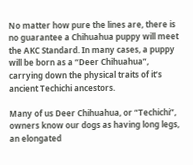No matter how pure the lines are, there is no guarantee a Chihuahua puppy will meet the AKC Standard. In many cases, a puppy will be born as a “Deer Chihuahua”, carrying down the physical traits of it’s ancient Techichi ancestors.

Many of us Deer Chihuahua, or “Techichi”, owners know our dogs as having long legs, an elongated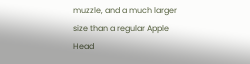muzzle, and a much larger size than a regular Apple Head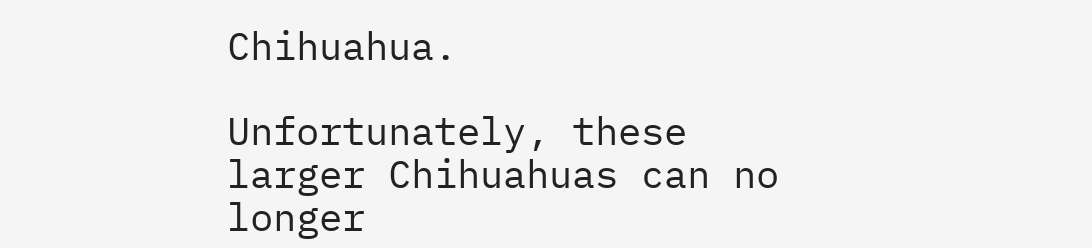Chihuahua.

Unfortunately, these larger Chihuahuas can no longer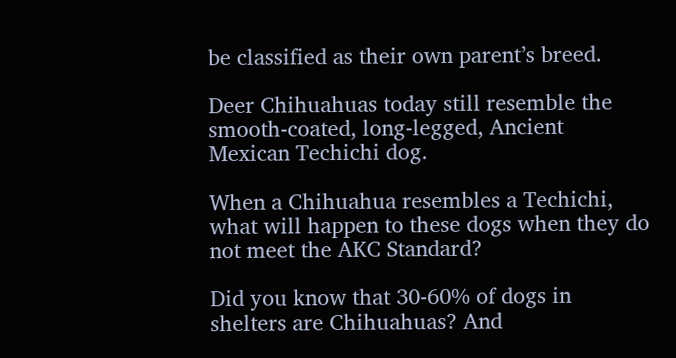be classified as their own parent’s breed.

Deer Chihuahuas today still resemble the smooth-coated, long-legged, Ancient Mexican Techichi dog.

When a Chihuahua resembles a Techichi, what will happen to these dogs when they do not meet the AKC Standard?

Did you know that 30-60% of dogs in shelters are Chihuahuas? And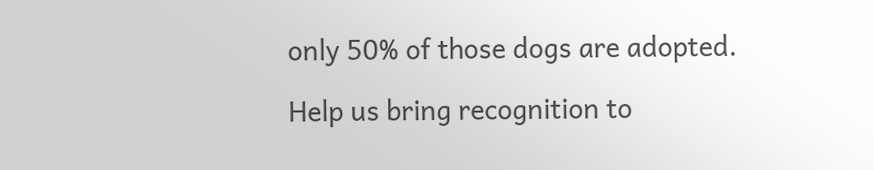only 50% of those dogs are adopted.

Help us bring recognition to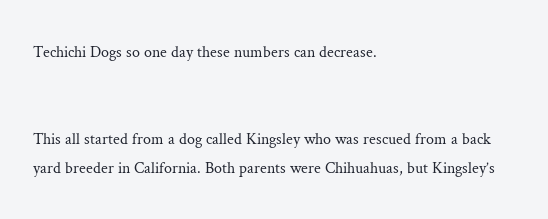Techichi Dogs so one day these numbers can decrease.


This all started from a dog called Kingsley who was rescued from a back yard breeder in California. Both parents were Chihuahuas, but Kingsley’s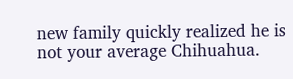new family quickly realized he is not your average Chihuahua.